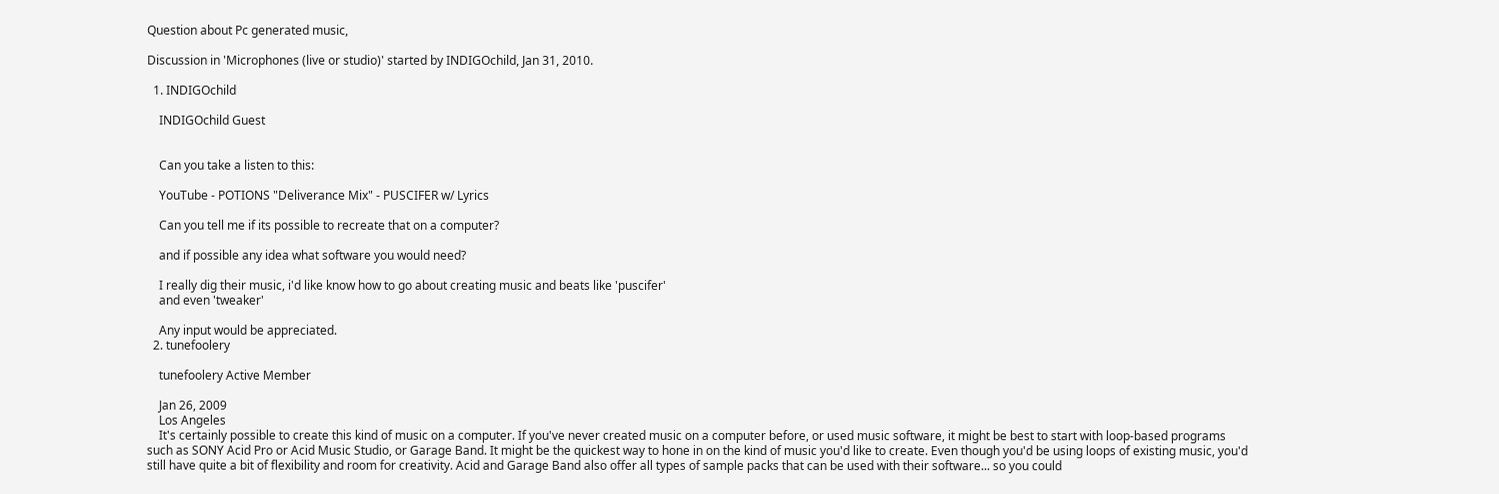Question about Pc generated music,

Discussion in 'Microphones (live or studio)' started by INDIGOchild, Jan 31, 2010.

  1. INDIGOchild

    INDIGOchild Guest


    Can you take a listen to this:

    YouTube - POTIONS "Deliverance Mix" - PUSCIFER w/ Lyrics

    Can you tell me if its possible to recreate that on a computer?

    and if possible any idea what software you would need?

    I really dig their music, i'd like know how to go about creating music and beats like 'puscifer'
    and even 'tweaker'

    Any input would be appreciated.
  2. tunefoolery

    tunefoolery Active Member

    Jan 26, 2009
    Los Angeles
    It's certainly possible to create this kind of music on a computer. If you've never created music on a computer before, or used music software, it might be best to start with loop-based programs such as SONY Acid Pro or Acid Music Studio, or Garage Band. It might be the quickest way to hone in on the kind of music you'd like to create. Even though you'd be using loops of existing music, you'd still have quite a bit of flexibility and room for creativity. Acid and Garage Band also offer all types of sample packs that can be used with their software... so you could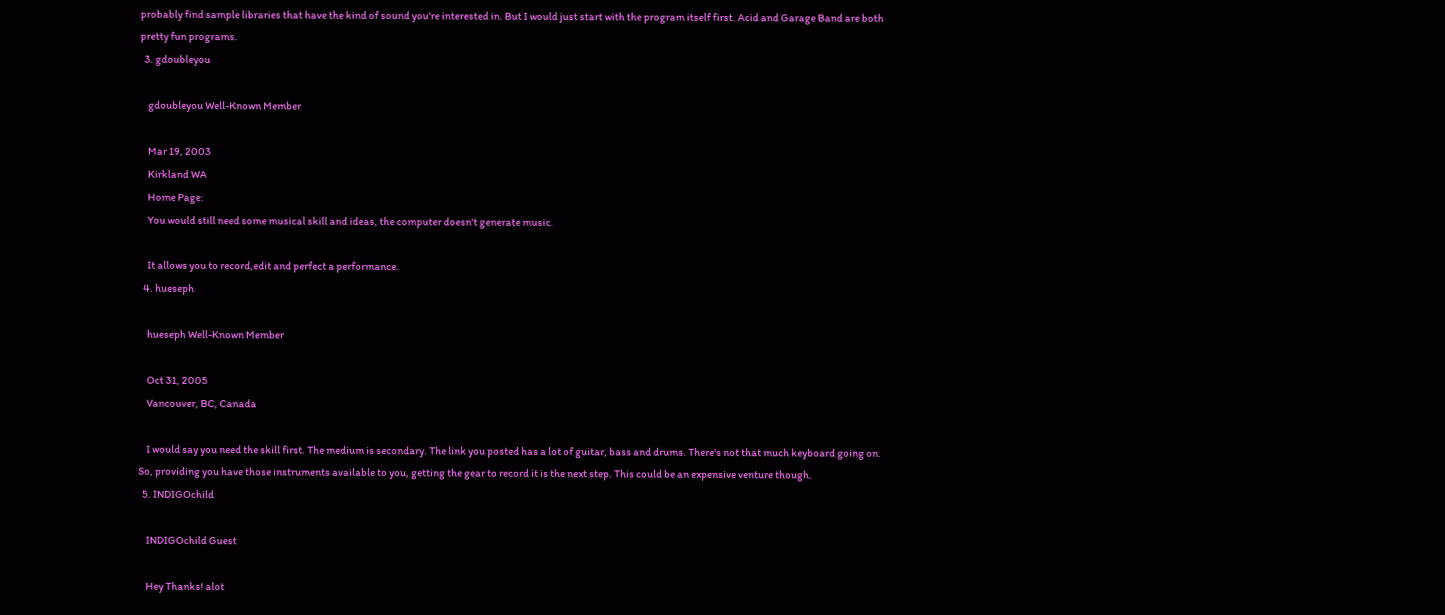probably find sample libraries that have the kind of sound you're interested in. But I would just start with the program itself first. Acid and Garage Band are both pretty fun programs.
  3. gdoubleyou

    gdoubleyou Well-Known Member

    Mar 19, 2003
    Kirkland WA
    Home Page:
    You would still need some musical skill and ideas, the computer doesn't generate music.

    It allows you to record,edit and perfect a performance.
  4. hueseph

    hueseph Well-Known Member

    Oct 31, 2005
    Vancouver, BC, Canada

    I would say you need the skill first. The medium is secondary. The link you posted has a lot of guitar, bass and drums. There's not that much keyboard going on. So, providing you have those instruments available to you, getting the gear to record it is the next step. This could be an expensive venture though.
  5. INDIGOchild

    INDIGOchild Guest

    Hey Thanks! alot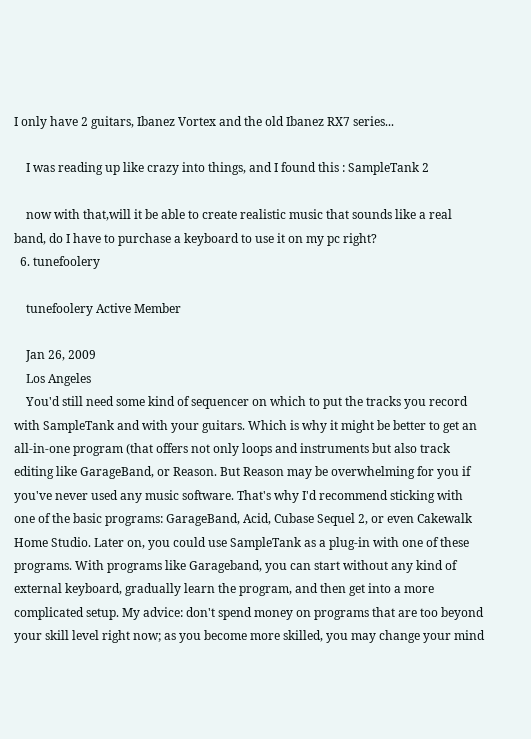I only have 2 guitars, Ibanez Vortex and the old Ibanez RX7 series...

    I was reading up like crazy into things, and I found this : SampleTank 2

    now with that,will it be able to create realistic music that sounds like a real band, do I have to purchase a keyboard to use it on my pc right?
  6. tunefoolery

    tunefoolery Active Member

    Jan 26, 2009
    Los Angeles
    You'd still need some kind of sequencer on which to put the tracks you record with SampleTank and with your guitars. Which is why it might be better to get an all-in-one program (that offers not only loops and instruments but also track editing like GarageBand, or Reason. But Reason may be overwhelming for you if you've never used any music software. That's why I'd recommend sticking with one of the basic programs: GarageBand, Acid, Cubase Sequel 2, or even Cakewalk Home Studio. Later on, you could use SampleTank as a plug-in with one of these programs. With programs like Garageband, you can start without any kind of external keyboard, gradually learn the program, and then get into a more complicated setup. My advice: don't spend money on programs that are too beyond your skill level right now; as you become more skilled, you may change your mind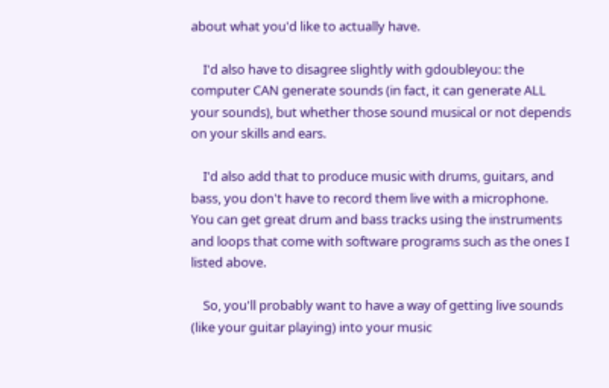about what you'd like to actually have.

    I'd also have to disagree slightly with gdoubleyou: the computer CAN generate sounds (in fact, it can generate ALL your sounds), but whether those sound musical or not depends on your skills and ears.

    I'd also add that to produce music with drums, guitars, and bass, you don't have to record them live with a microphone. You can get great drum and bass tracks using the instruments and loops that come with software programs such as the ones I listed above.

    So, you'll probably want to have a way of getting live sounds (like your guitar playing) into your music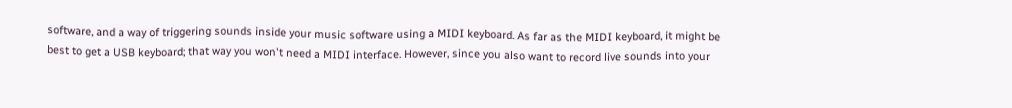software, and a way of triggering sounds inside your music software using a MIDI keyboard. As far as the MIDI keyboard, it might be best to get a USB keyboard; that way you won't need a MIDI interface. However, since you also want to record live sounds into your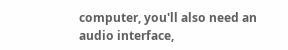computer, you'll also need an audio interface,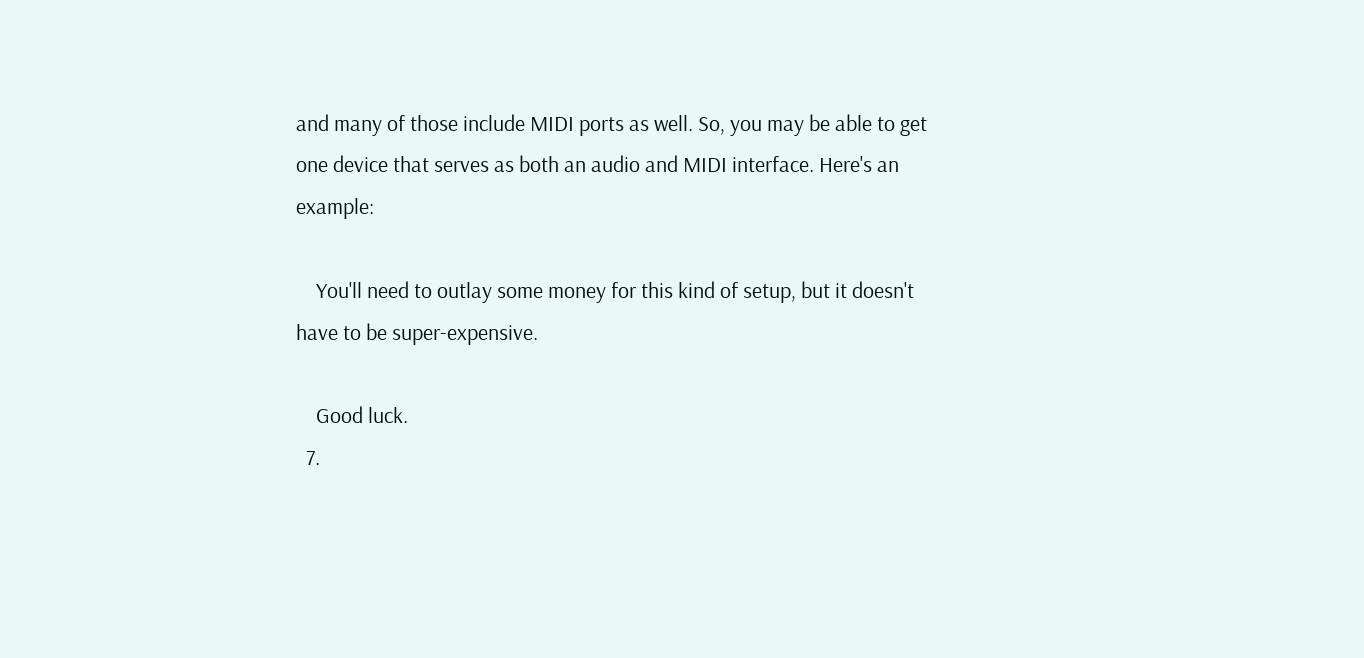and many of those include MIDI ports as well. So, you may be able to get one device that serves as both an audio and MIDI interface. Here's an example:

    You'll need to outlay some money for this kind of setup, but it doesn't have to be super-expensive.

    Good luck.
  7.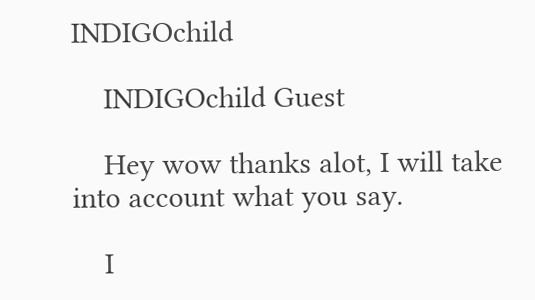INDIGOchild

    INDIGOchild Guest

    Hey wow thanks alot, I will take into account what you say.

    I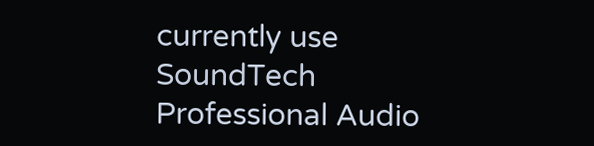currently use SoundTech Professional Audio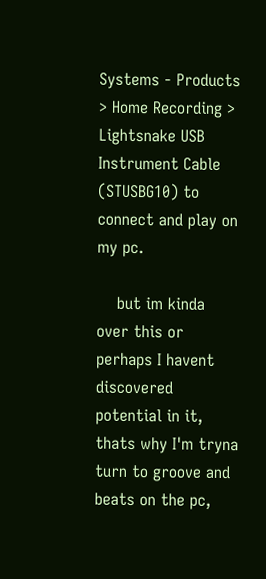Systems - Products > Home Recording > Lightsnake USB Instrument Cable (STUSBG10) to connect and play on my pc.

    but im kinda over this or perhaps I havent discovered potential in it, thats why I'm tryna turn to groove and beats on the pc,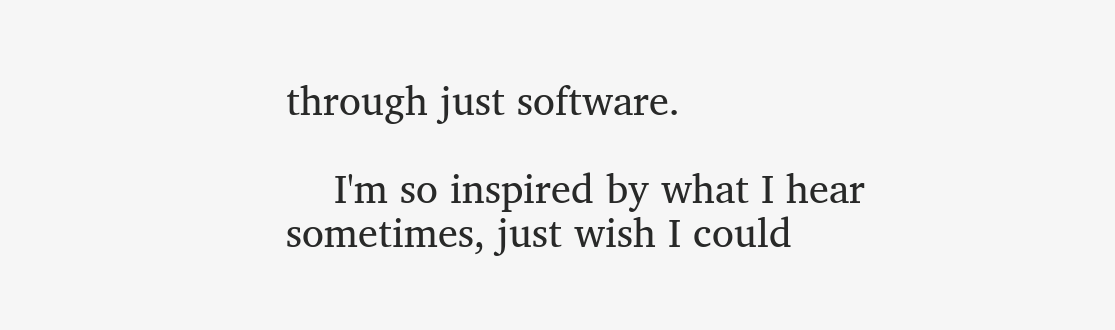through just software.

    I'm so inspired by what I hear sometimes, just wish I could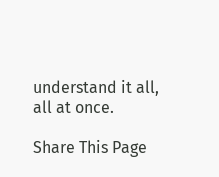understand it all, all at once.

Share This Page